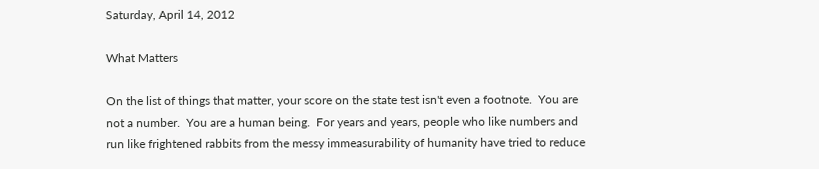Saturday, April 14, 2012

What Matters

On the list of things that matter, your score on the state test isn't even a footnote.  You are not a number.  You are a human being.  For years and years, people who like numbers and run like frightened rabbits from the messy immeasurability of humanity have tried to reduce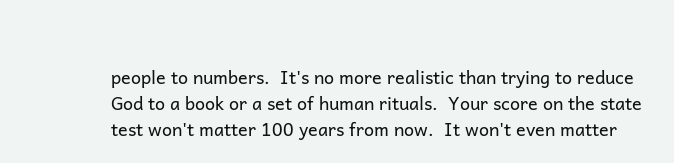people to numbers.  It's no more realistic than trying to reduce God to a book or a set of human rituals.  Your score on the state test won't matter 100 years from now.  It won't even matter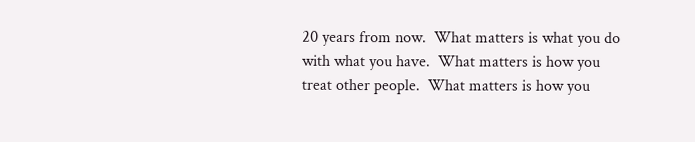20 years from now.  What matters is what you do with what you have.  What matters is how you treat other people.  What matters is how you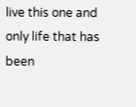live this one and only life that has been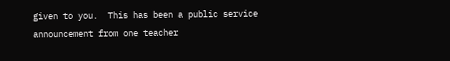given to you.  This has been a public service announcement from one teacher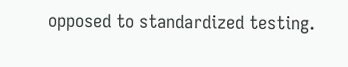opposed to standardized testing.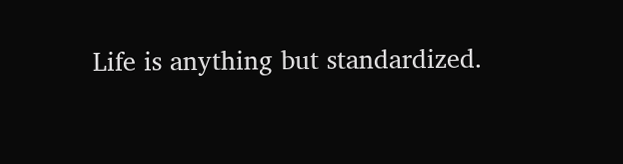Life is anything but standardized.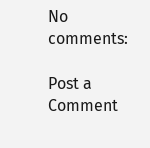No comments:

Post a Comment